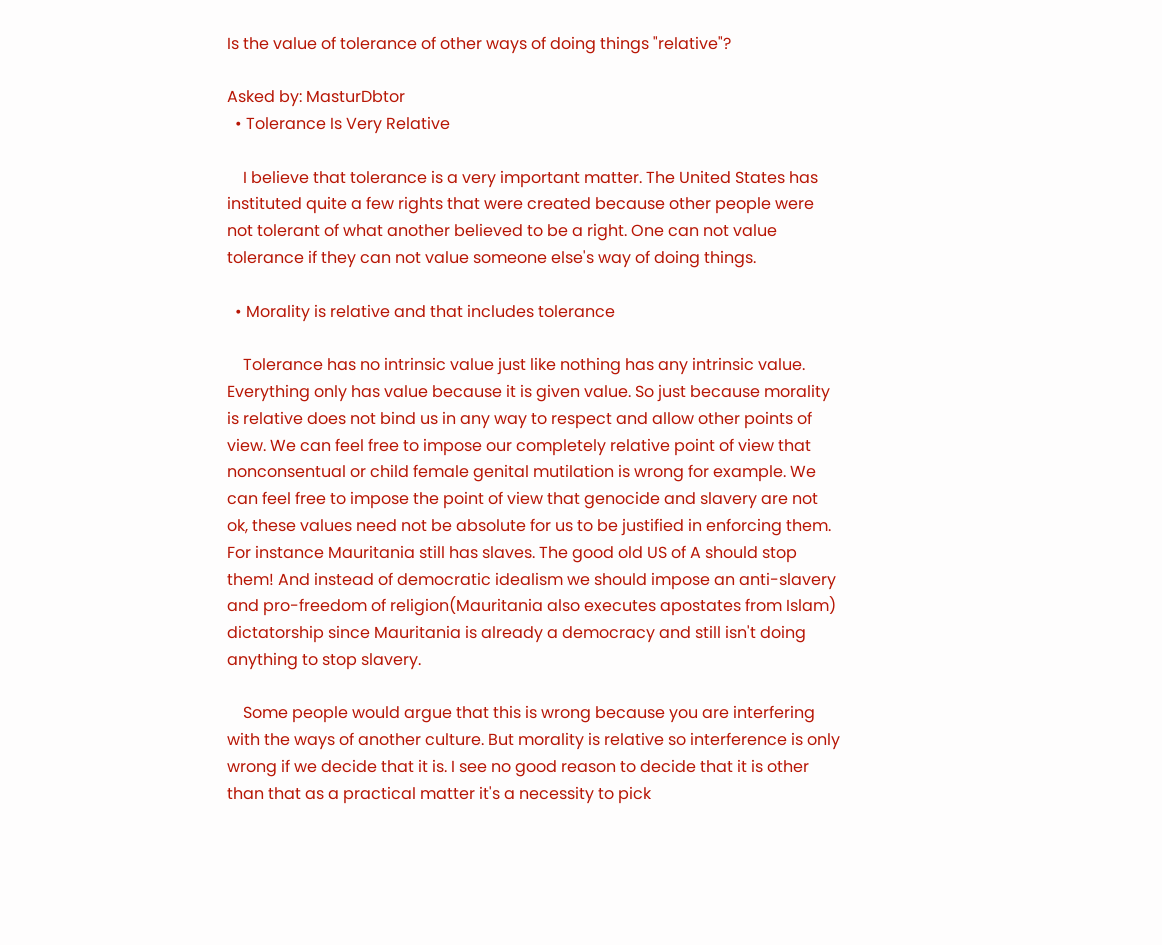Is the value of tolerance of other ways of doing things "relative"?

Asked by: MasturDbtor
  • Tolerance Is Very Relative

    I believe that tolerance is a very important matter. The United States has instituted quite a few rights that were created because other people were not tolerant of what another believed to be a right. One can not value tolerance if they can not value someone else's way of doing things.

  • Morality is relative and that includes tolerance

    Tolerance has no intrinsic value just like nothing has any intrinsic value. Everything only has value because it is given value. So just because morality is relative does not bind us in any way to respect and allow other points of view. We can feel free to impose our completely relative point of view that nonconsentual or child female genital mutilation is wrong for example. We can feel free to impose the point of view that genocide and slavery are not ok, these values need not be absolute for us to be justified in enforcing them. For instance Mauritania still has slaves. The good old US of A should stop them! And instead of democratic idealism we should impose an anti-slavery and pro-freedom of religion(Mauritania also executes apostates from Islam) dictatorship since Mauritania is already a democracy and still isn't doing anything to stop slavery.

    Some people would argue that this is wrong because you are interfering with the ways of another culture. But morality is relative so interference is only wrong if we decide that it is. I see no good reason to decide that it is other than that as a practical matter it's a necessity to pick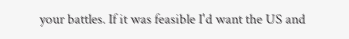your battles. If it was feasible I'd want the US and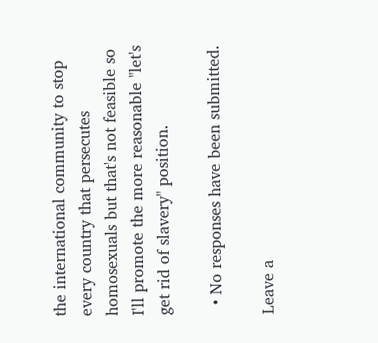the international community to stop every country that persecutes homosexuals but that's not feasible so I'll promote the more reasonable "let's get rid of slavery" position.

  • No responses have been submitted.

Leave a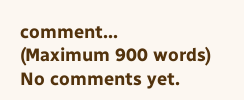comment...
(Maximum 900 words)
No comments yet.